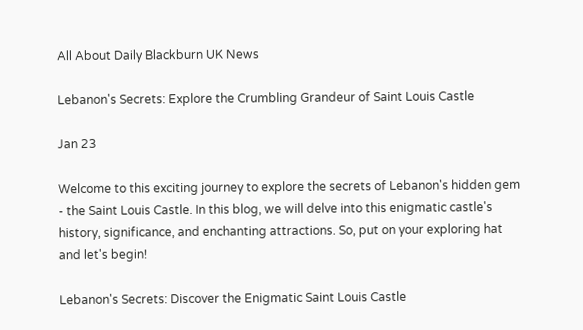All About Daily Blackburn UK News

Lebanon's Secrets: Explore the Crumbling Grandeur of Saint Louis Castle

Jan 23

Welcome to this exciting journey to explore the secrets of Lebanon's hidden gem - the Saint Louis Castle. In this blog, we will delve into this enigmatic castle's history, significance, and enchanting attractions. So, put on your exploring hat and let's begin!

Lebanon's Secrets: Discover the Enigmatic Saint Louis Castle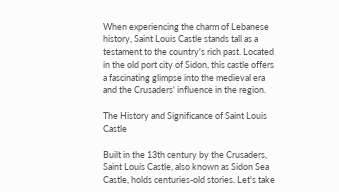When experiencing the charm of Lebanese history, Saint Louis Castle stands tall as a testament to the country's rich past. Located in the old port city of Sidon, this castle offers a fascinating glimpse into the medieval era and the Crusaders' influence in the region.

The History and Significance of Saint Louis Castle

Built in the 13th century by the Crusaders, Saint Louis Castle, also known as Sidon Sea Castle, holds centuries-old stories. Let's take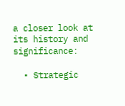a closer look at its history and significance:

  • Strategic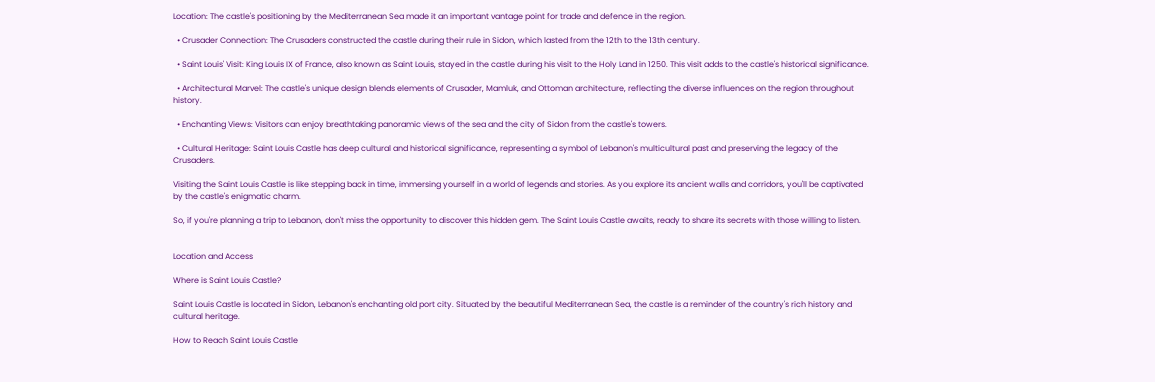Location: The castle's positioning by the Mediterranean Sea made it an important vantage point for trade and defence in the region.

  • Crusader Connection: The Crusaders constructed the castle during their rule in Sidon, which lasted from the 12th to the 13th century.

  • Saint Louis' Visit: King Louis IX of France, also known as Saint Louis, stayed in the castle during his visit to the Holy Land in 1250. This visit adds to the castle's historical significance.

  • Architectural Marvel: The castle's unique design blends elements of Crusader, Mamluk, and Ottoman architecture, reflecting the diverse influences on the region throughout history.

  • Enchanting Views: Visitors can enjoy breathtaking panoramic views of the sea and the city of Sidon from the castle's towers.

  • Cultural Heritage: Saint Louis Castle has deep cultural and historical significance, representing a symbol of Lebanon's multicultural past and preserving the legacy of the Crusaders.

Visiting the Saint Louis Castle is like stepping back in time, immersing yourself in a world of legends and stories. As you explore its ancient walls and corridors, you'll be captivated by the castle's enigmatic charm.

So, if you're planning a trip to Lebanon, don't miss the opportunity to discover this hidden gem. The Saint Louis Castle awaits, ready to share its secrets with those willing to listen.


Location and Access

Where is Saint Louis Castle?

Saint Louis Castle is located in Sidon, Lebanon's enchanting old port city. Situated by the beautiful Mediterranean Sea, the castle is a reminder of the country's rich history and cultural heritage.

How to Reach Saint Louis Castle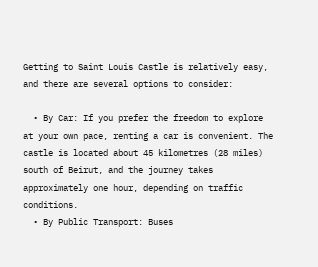Getting to Saint Louis Castle is relatively easy, and there are several options to consider:

  • By Car: If you prefer the freedom to explore at your own pace, renting a car is convenient. The castle is located about 45 kilometres (28 miles) south of Beirut, and the journey takes approximately one hour, depending on traffic conditions.
  • By Public Transport: Buses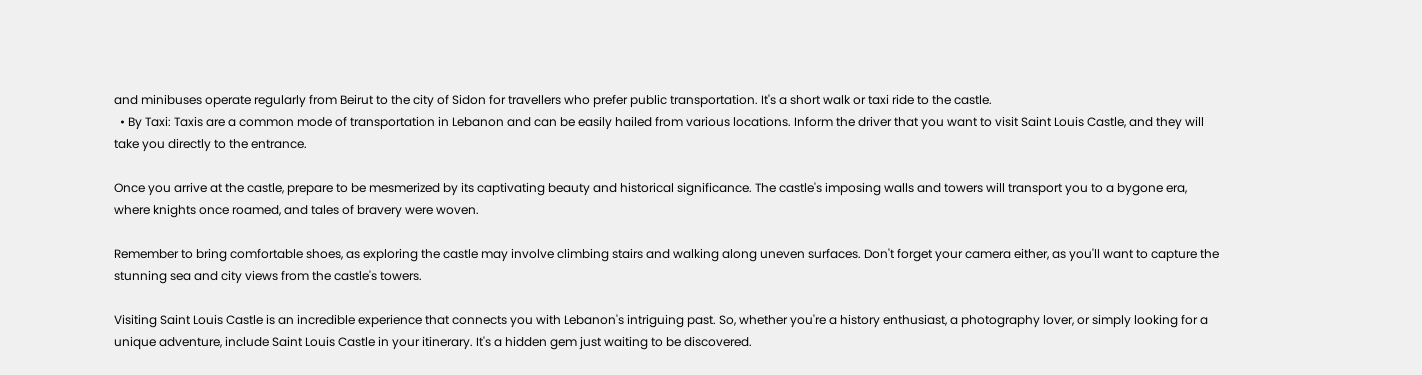and minibuses operate regularly from Beirut to the city of Sidon for travellers who prefer public transportation. It's a short walk or taxi ride to the castle.
  • By Taxi: Taxis are a common mode of transportation in Lebanon and can be easily hailed from various locations. Inform the driver that you want to visit Saint Louis Castle, and they will take you directly to the entrance.

Once you arrive at the castle, prepare to be mesmerized by its captivating beauty and historical significance. The castle's imposing walls and towers will transport you to a bygone era, where knights once roamed, and tales of bravery were woven.

Remember to bring comfortable shoes, as exploring the castle may involve climbing stairs and walking along uneven surfaces. Don't forget your camera either, as you'll want to capture the stunning sea and city views from the castle's towers.

Visiting Saint Louis Castle is an incredible experience that connects you with Lebanon's intriguing past. So, whether you're a history enthusiast, a photography lover, or simply looking for a unique adventure, include Saint Louis Castle in your itinerary. It's a hidden gem just waiting to be discovered.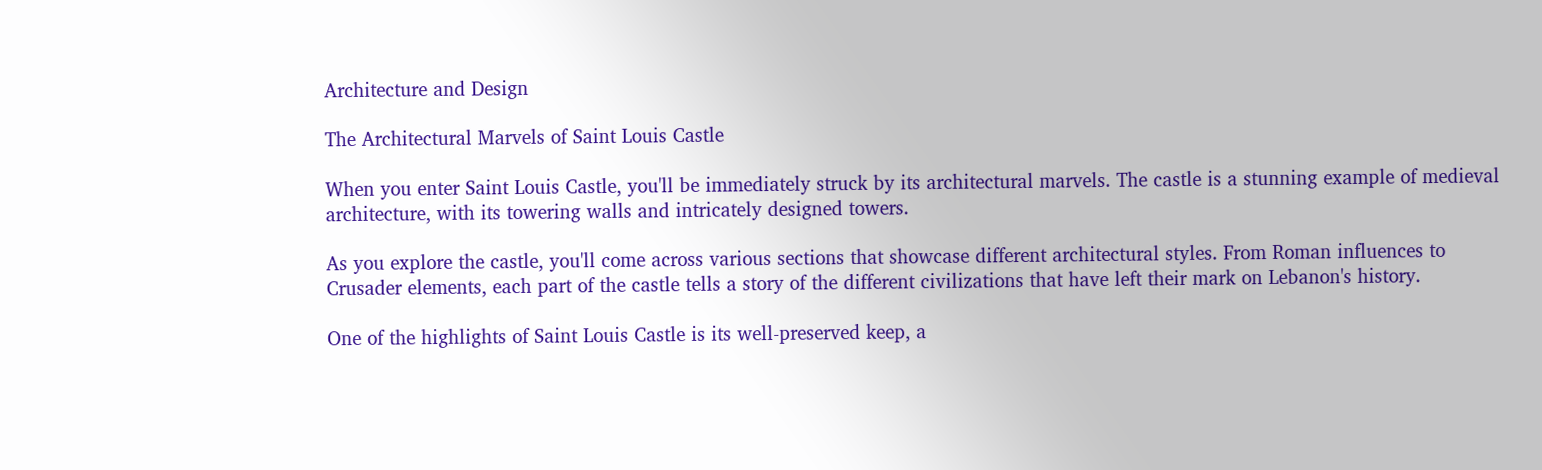Architecture and Design

The Architectural Marvels of Saint Louis Castle

When you enter Saint Louis Castle, you'll be immediately struck by its architectural marvels. The castle is a stunning example of medieval architecture, with its towering walls and intricately designed towers.

As you explore the castle, you'll come across various sections that showcase different architectural styles. From Roman influences to Crusader elements, each part of the castle tells a story of the different civilizations that have left their mark on Lebanon's history.

One of the highlights of Saint Louis Castle is its well-preserved keep, a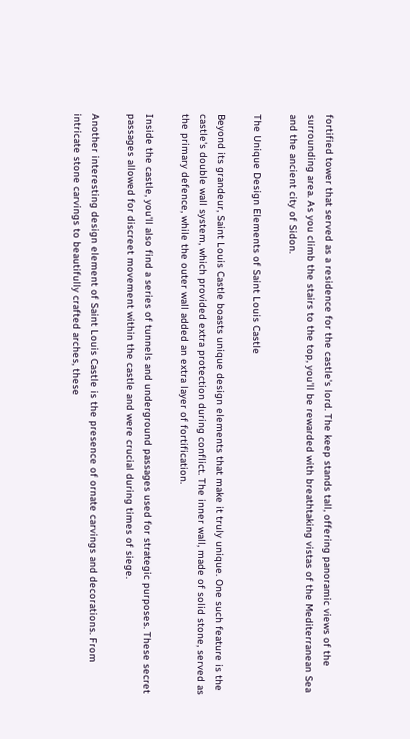fortified tower that served as a residence for the castle's lord. The keep stands tall, offering panoramic views of the surrounding area. As you climb the stairs to the top, you'll be rewarded with breathtaking vistas of the Mediterranean Sea and the ancient city of Sidon.

The Unique Design Elements of Saint Louis Castle

Beyond its grandeur, Saint Louis Castle boasts unique design elements that make it truly unique. One such feature is the castle's double wall system, which provided extra protection during conflict. The inner wall, made of solid stone, served as the primary defence, while the outer wall added an extra layer of fortification.

Inside the castle, you'll also find a series of tunnels and underground passages used for strategic purposes. These secret passages allowed for discreet movement within the castle and were crucial during times of siege.

Another interesting design element of Saint Louis Castle is the presence of ornate carvings and decorations. From intricate stone carvings to beautifully crafted arches, these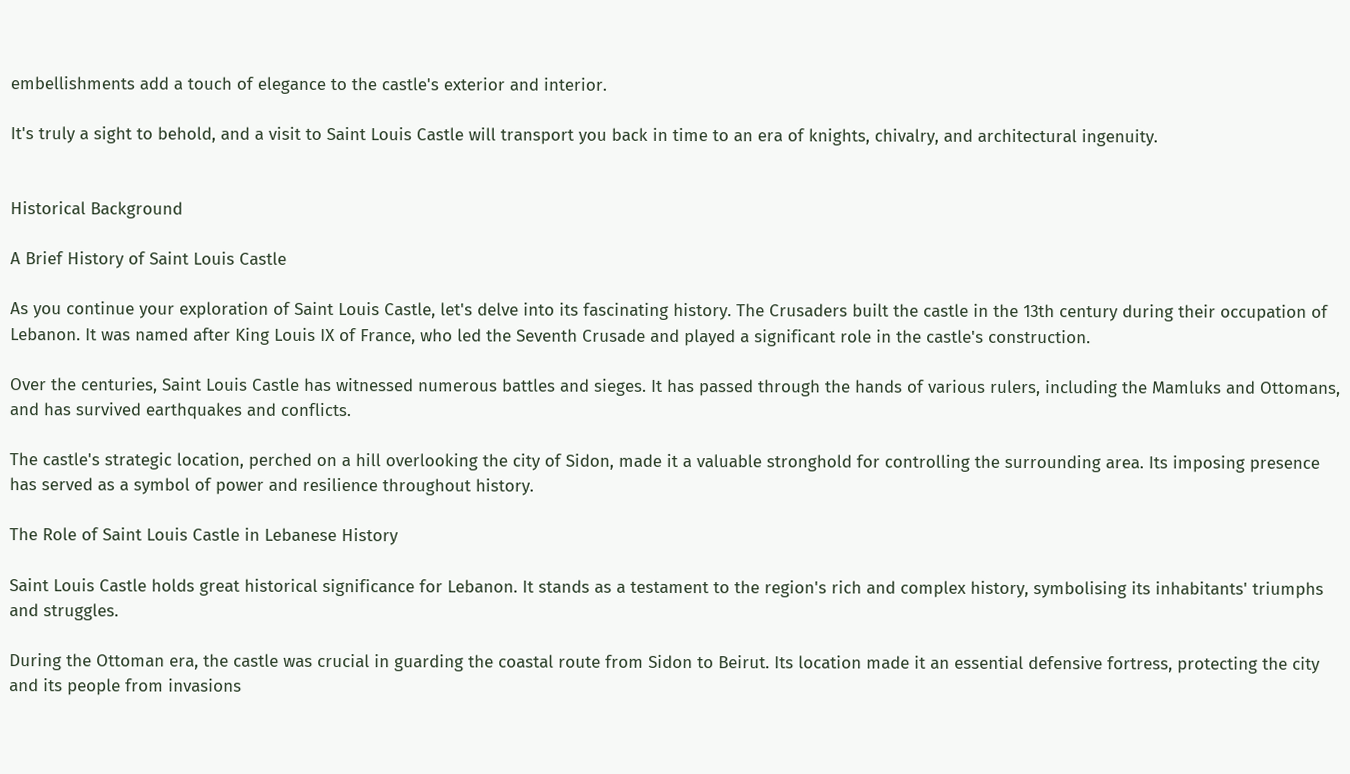embellishments add a touch of elegance to the castle's exterior and interior.

It's truly a sight to behold, and a visit to Saint Louis Castle will transport you back in time to an era of knights, chivalry, and architectural ingenuity.


Historical Background

A Brief History of Saint Louis Castle

As you continue your exploration of Saint Louis Castle, let's delve into its fascinating history. The Crusaders built the castle in the 13th century during their occupation of Lebanon. It was named after King Louis IX of France, who led the Seventh Crusade and played a significant role in the castle's construction.

Over the centuries, Saint Louis Castle has witnessed numerous battles and sieges. It has passed through the hands of various rulers, including the Mamluks and Ottomans, and has survived earthquakes and conflicts.

The castle's strategic location, perched on a hill overlooking the city of Sidon, made it a valuable stronghold for controlling the surrounding area. Its imposing presence has served as a symbol of power and resilience throughout history.

The Role of Saint Louis Castle in Lebanese History

Saint Louis Castle holds great historical significance for Lebanon. It stands as a testament to the region's rich and complex history, symbolising its inhabitants' triumphs and struggles.

During the Ottoman era, the castle was crucial in guarding the coastal route from Sidon to Beirut. Its location made it an essential defensive fortress, protecting the city and its people from invasions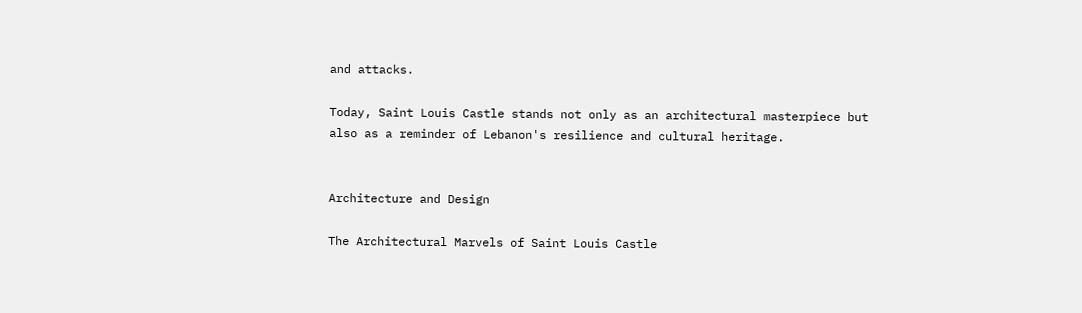and attacks.

Today, Saint Louis Castle stands not only as an architectural masterpiece but also as a reminder of Lebanon's resilience and cultural heritage.


Architecture and Design

The Architectural Marvels of Saint Louis Castle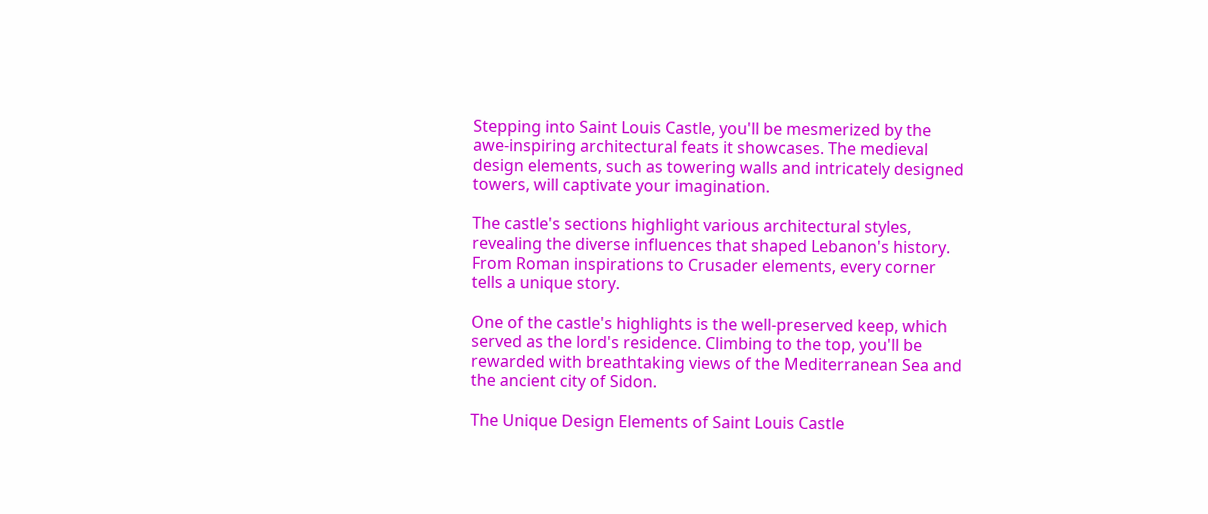Stepping into Saint Louis Castle, you'll be mesmerized by the awe-inspiring architectural feats it showcases. The medieval design elements, such as towering walls and intricately designed towers, will captivate your imagination.

The castle's sections highlight various architectural styles, revealing the diverse influences that shaped Lebanon's history. From Roman inspirations to Crusader elements, every corner tells a unique story.

One of the castle's highlights is the well-preserved keep, which served as the lord's residence. Climbing to the top, you'll be rewarded with breathtaking views of the Mediterranean Sea and the ancient city of Sidon.

The Unique Design Elements of Saint Louis Castle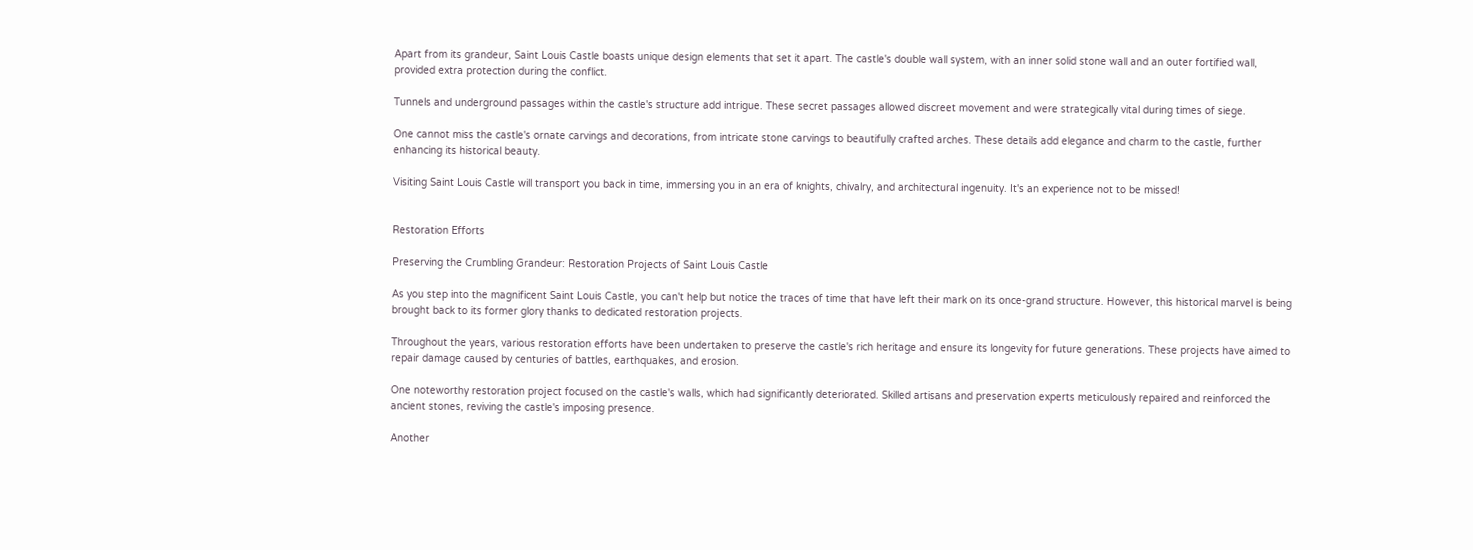Apart from its grandeur, Saint Louis Castle boasts unique design elements that set it apart. The castle's double wall system, with an inner solid stone wall and an outer fortified wall, provided extra protection during the conflict.

Tunnels and underground passages within the castle's structure add intrigue. These secret passages allowed discreet movement and were strategically vital during times of siege.

One cannot miss the castle's ornate carvings and decorations, from intricate stone carvings to beautifully crafted arches. These details add elegance and charm to the castle, further enhancing its historical beauty.

Visiting Saint Louis Castle will transport you back in time, immersing you in an era of knights, chivalry, and architectural ingenuity. It's an experience not to be missed!


Restoration Efforts

Preserving the Crumbling Grandeur: Restoration Projects of Saint Louis Castle

As you step into the magnificent Saint Louis Castle, you can't help but notice the traces of time that have left their mark on its once-grand structure. However, this historical marvel is being brought back to its former glory thanks to dedicated restoration projects.

Throughout the years, various restoration efforts have been undertaken to preserve the castle's rich heritage and ensure its longevity for future generations. These projects have aimed to repair damage caused by centuries of battles, earthquakes, and erosion.

One noteworthy restoration project focused on the castle's walls, which had significantly deteriorated. Skilled artisans and preservation experts meticulously repaired and reinforced the ancient stones, reviving the castle's imposing presence.

Another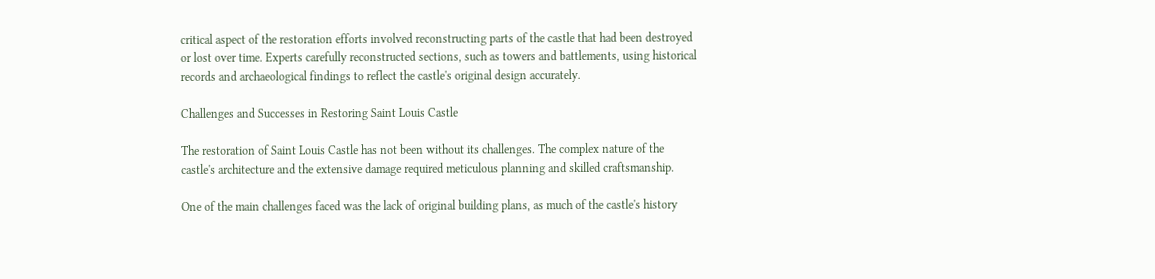critical aspect of the restoration efforts involved reconstructing parts of the castle that had been destroyed or lost over time. Experts carefully reconstructed sections, such as towers and battlements, using historical records and archaeological findings to reflect the castle's original design accurately.

Challenges and Successes in Restoring Saint Louis Castle

The restoration of Saint Louis Castle has not been without its challenges. The complex nature of the castle's architecture and the extensive damage required meticulous planning and skilled craftsmanship.

One of the main challenges faced was the lack of original building plans, as much of the castle's history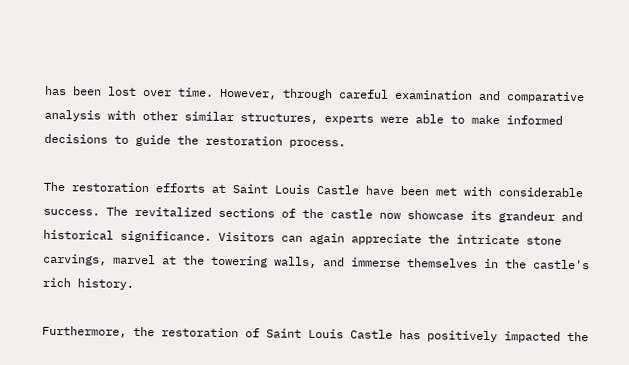has been lost over time. However, through careful examination and comparative analysis with other similar structures, experts were able to make informed decisions to guide the restoration process.

The restoration efforts at Saint Louis Castle have been met with considerable success. The revitalized sections of the castle now showcase its grandeur and historical significance. Visitors can again appreciate the intricate stone carvings, marvel at the towering walls, and immerse themselves in the castle's rich history.

Furthermore, the restoration of Saint Louis Castle has positively impacted the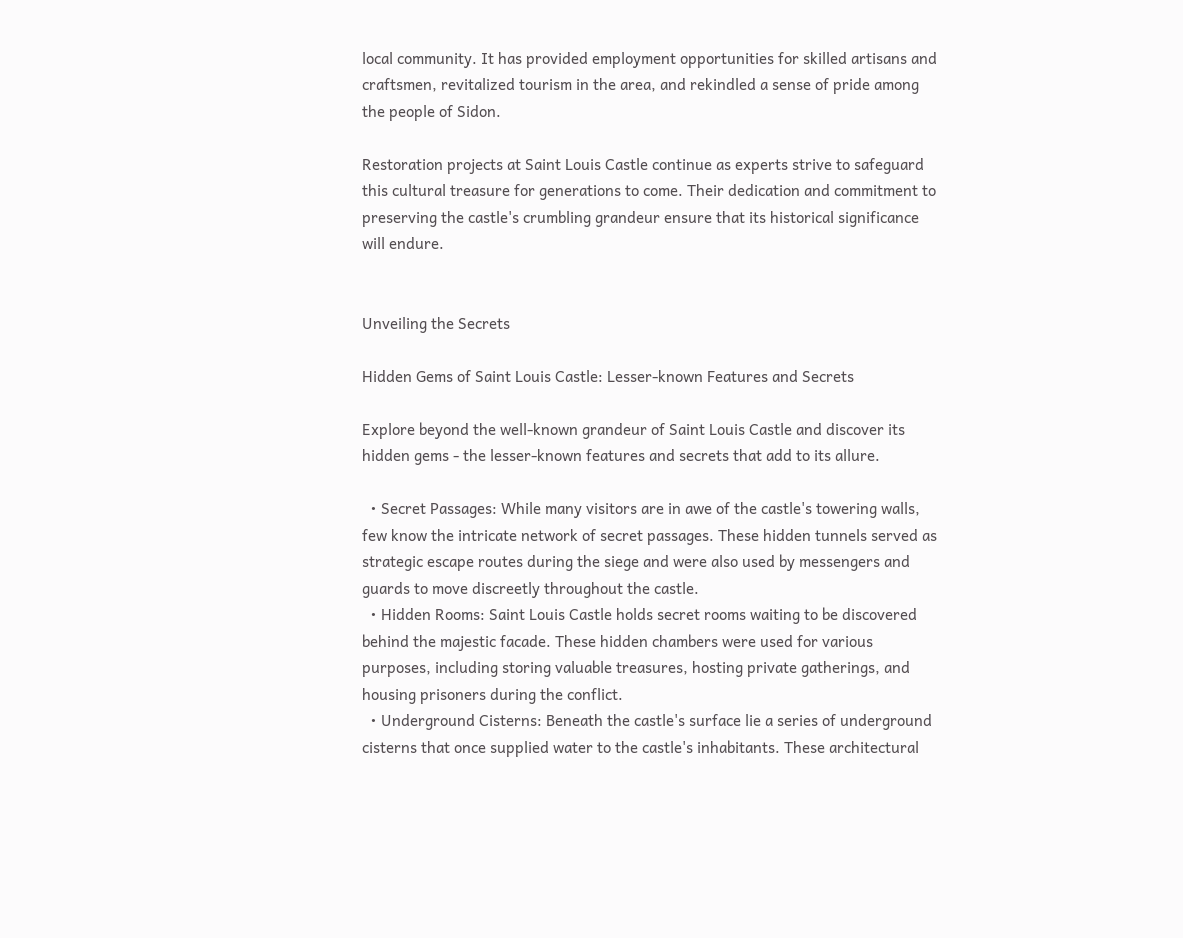local community. It has provided employment opportunities for skilled artisans and craftsmen, revitalized tourism in the area, and rekindled a sense of pride among the people of Sidon.

Restoration projects at Saint Louis Castle continue as experts strive to safeguard this cultural treasure for generations to come. Their dedication and commitment to preserving the castle's crumbling grandeur ensure that its historical significance will endure.


Unveiling the Secrets

Hidden Gems of Saint Louis Castle: Lesser-known Features and Secrets

Explore beyond the well-known grandeur of Saint Louis Castle and discover its hidden gems - the lesser-known features and secrets that add to its allure.

  • Secret Passages: While many visitors are in awe of the castle's towering walls, few know the intricate network of secret passages. These hidden tunnels served as strategic escape routes during the siege and were also used by messengers and guards to move discreetly throughout the castle.
  • Hidden Rooms: Saint Louis Castle holds secret rooms waiting to be discovered behind the majestic facade. These hidden chambers were used for various purposes, including storing valuable treasures, hosting private gatherings, and housing prisoners during the conflict.
  • Underground Cisterns: Beneath the castle's surface lie a series of underground cisterns that once supplied water to the castle's inhabitants. These architectural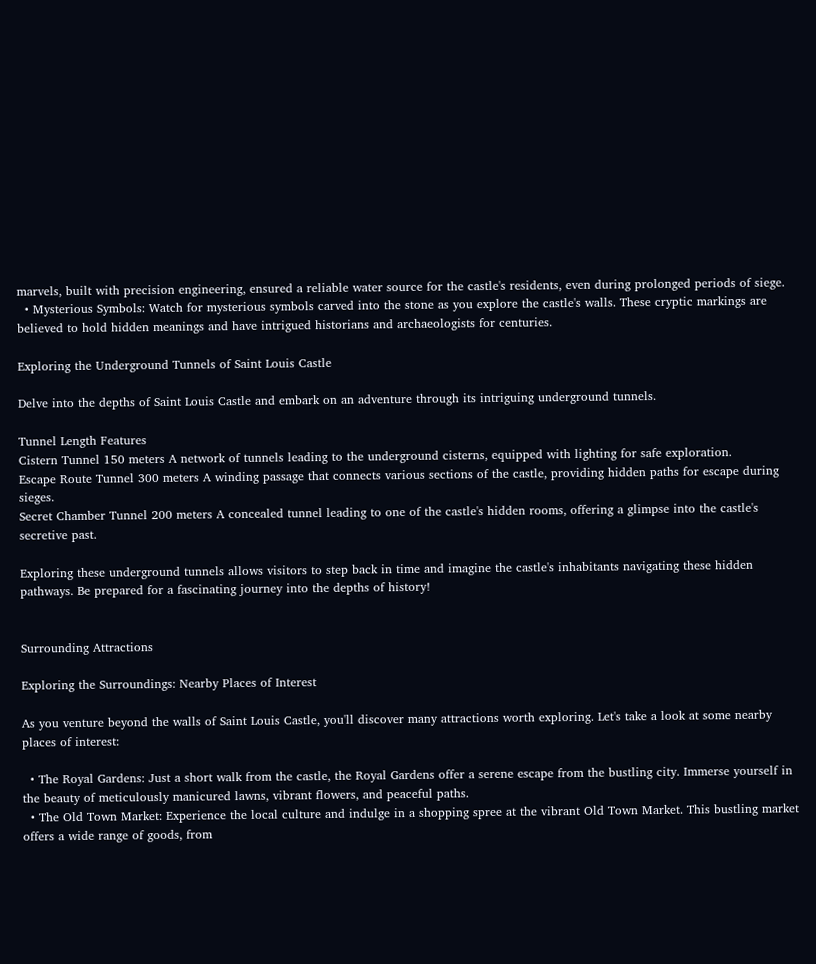marvels, built with precision engineering, ensured a reliable water source for the castle's residents, even during prolonged periods of siege.
  • Mysterious Symbols: Watch for mysterious symbols carved into the stone as you explore the castle's walls. These cryptic markings are believed to hold hidden meanings and have intrigued historians and archaeologists for centuries.

Exploring the Underground Tunnels of Saint Louis Castle

Delve into the depths of Saint Louis Castle and embark on an adventure through its intriguing underground tunnels.

Tunnel Length Features
Cistern Tunnel 150 meters A network of tunnels leading to the underground cisterns, equipped with lighting for safe exploration.
Escape Route Tunnel 300 meters A winding passage that connects various sections of the castle, providing hidden paths for escape during sieges.
Secret Chamber Tunnel 200 meters A concealed tunnel leading to one of the castle's hidden rooms, offering a glimpse into the castle's secretive past.

Exploring these underground tunnels allows visitors to step back in time and imagine the castle's inhabitants navigating these hidden pathways. Be prepared for a fascinating journey into the depths of history!


Surrounding Attractions

Exploring the Surroundings: Nearby Places of Interest

As you venture beyond the walls of Saint Louis Castle, you'll discover many attractions worth exploring. Let's take a look at some nearby places of interest:

  • The Royal Gardens: Just a short walk from the castle, the Royal Gardens offer a serene escape from the bustling city. Immerse yourself in the beauty of meticulously manicured lawns, vibrant flowers, and peaceful paths.
  • The Old Town Market: Experience the local culture and indulge in a shopping spree at the vibrant Old Town Market. This bustling market offers a wide range of goods, from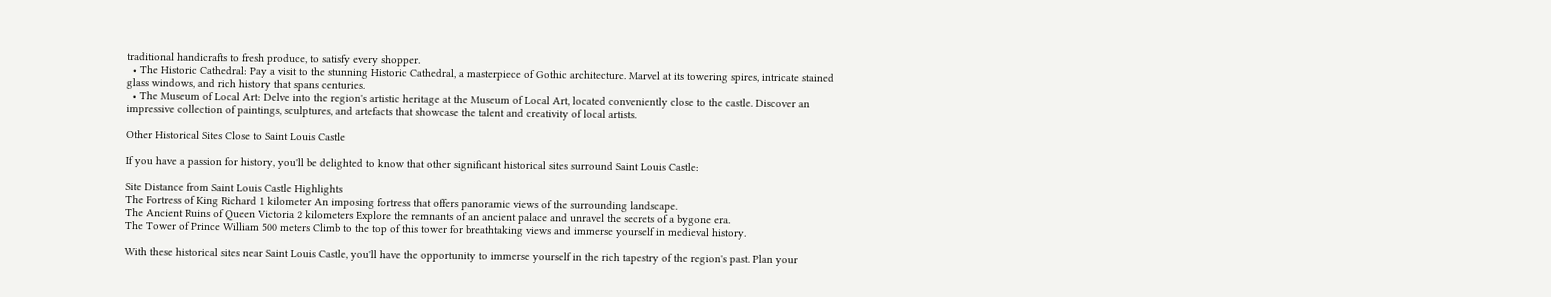traditional handicrafts to fresh produce, to satisfy every shopper.
  • The Historic Cathedral: Pay a visit to the stunning Historic Cathedral, a masterpiece of Gothic architecture. Marvel at its towering spires, intricate stained glass windows, and rich history that spans centuries.
  • The Museum of Local Art: Delve into the region's artistic heritage at the Museum of Local Art, located conveniently close to the castle. Discover an impressive collection of paintings, sculptures, and artefacts that showcase the talent and creativity of local artists.

Other Historical Sites Close to Saint Louis Castle

If you have a passion for history, you'll be delighted to know that other significant historical sites surround Saint Louis Castle:

Site Distance from Saint Louis Castle Highlights
The Fortress of King Richard 1 kilometer An imposing fortress that offers panoramic views of the surrounding landscape.
The Ancient Ruins of Queen Victoria 2 kilometers Explore the remnants of an ancient palace and unravel the secrets of a bygone era.
The Tower of Prince William 500 meters Climb to the top of this tower for breathtaking views and immerse yourself in medieval history.

With these historical sites near Saint Louis Castle, you'll have the opportunity to immerse yourself in the rich tapestry of the region's past. Plan your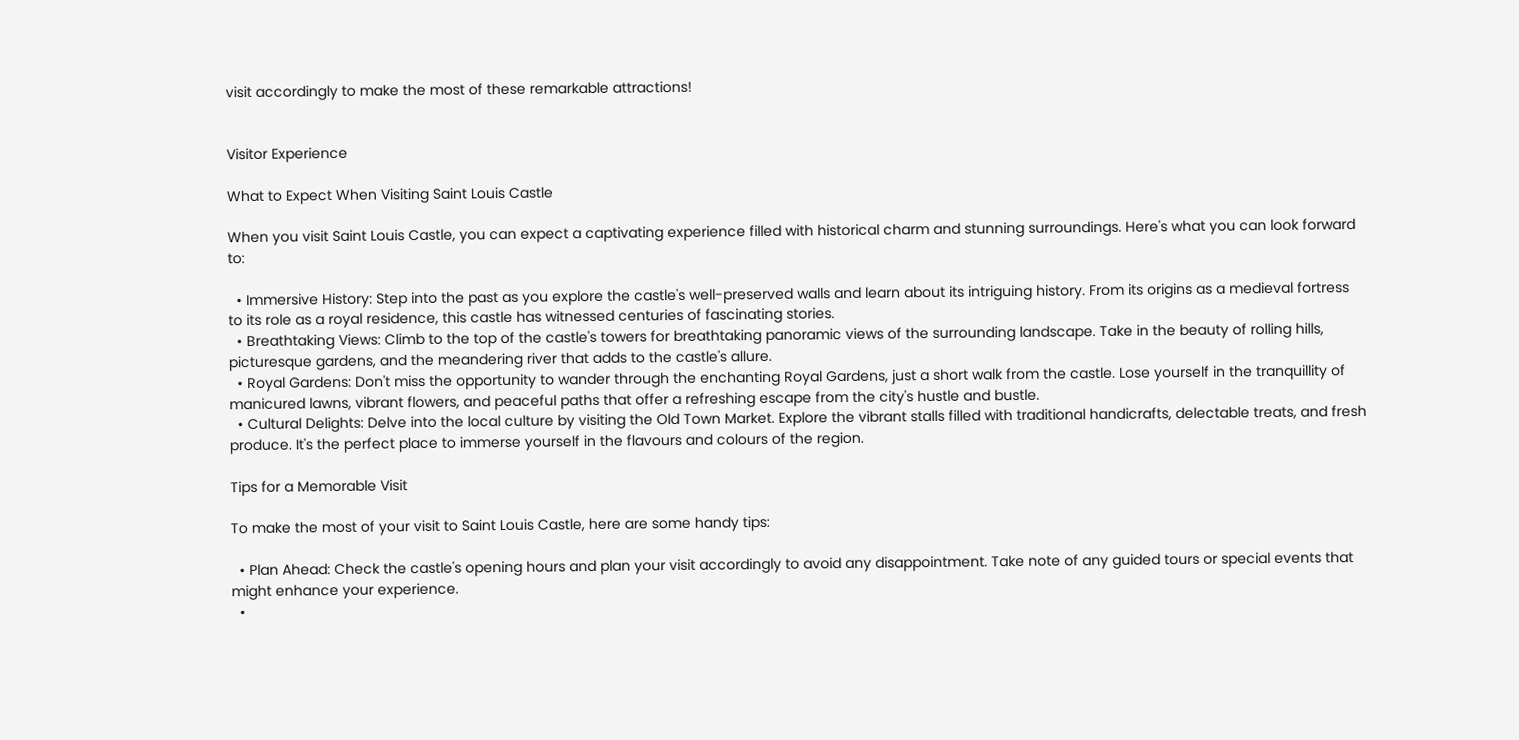visit accordingly to make the most of these remarkable attractions!


Visitor Experience

What to Expect When Visiting Saint Louis Castle

When you visit Saint Louis Castle, you can expect a captivating experience filled with historical charm and stunning surroundings. Here's what you can look forward to:

  • Immersive History: Step into the past as you explore the castle's well-preserved walls and learn about its intriguing history. From its origins as a medieval fortress to its role as a royal residence, this castle has witnessed centuries of fascinating stories.
  • Breathtaking Views: Climb to the top of the castle's towers for breathtaking panoramic views of the surrounding landscape. Take in the beauty of rolling hills, picturesque gardens, and the meandering river that adds to the castle's allure.
  • Royal Gardens: Don't miss the opportunity to wander through the enchanting Royal Gardens, just a short walk from the castle. Lose yourself in the tranquillity of manicured lawns, vibrant flowers, and peaceful paths that offer a refreshing escape from the city's hustle and bustle.
  • Cultural Delights: Delve into the local culture by visiting the Old Town Market. Explore the vibrant stalls filled with traditional handicrafts, delectable treats, and fresh produce. It's the perfect place to immerse yourself in the flavours and colours of the region.

Tips for a Memorable Visit

To make the most of your visit to Saint Louis Castle, here are some handy tips:

  • Plan Ahead: Check the castle's opening hours and plan your visit accordingly to avoid any disappointment. Take note of any guided tours or special events that might enhance your experience.
  •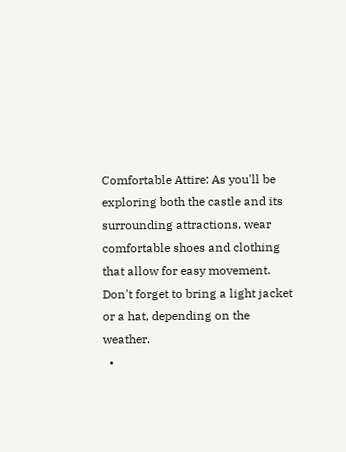Comfortable Attire: As you'll be exploring both the castle and its surrounding attractions, wear comfortable shoes and clothing that allow for easy movement. Don't forget to bring a light jacket or a hat, depending on the weather.
  •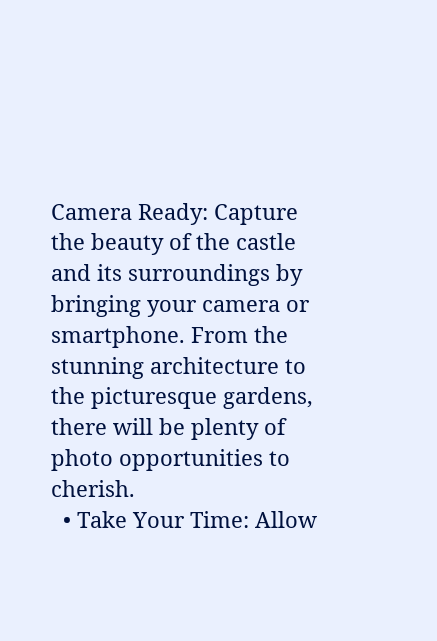Camera Ready: Capture the beauty of the castle and its surroundings by bringing your camera or smartphone. From the stunning architecture to the picturesque gardens, there will be plenty of photo opportunities to cherish.
  • Take Your Time: Allow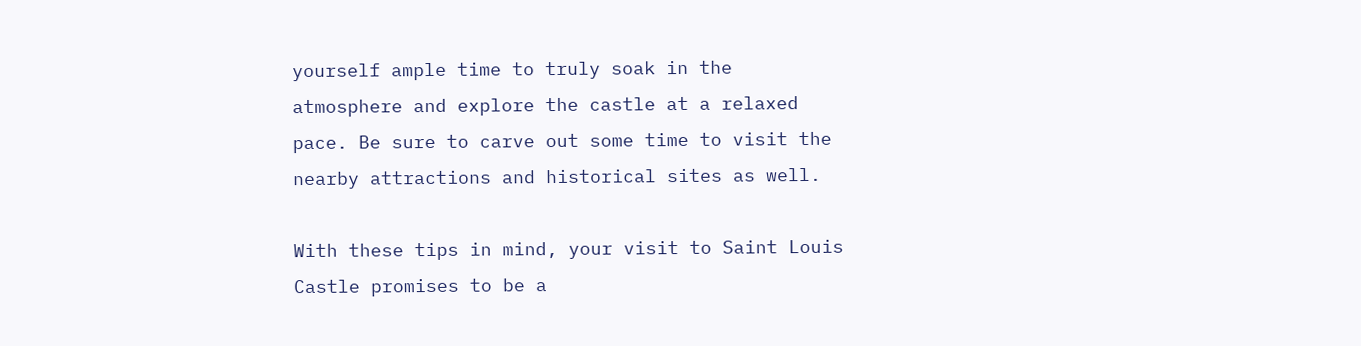yourself ample time to truly soak in the atmosphere and explore the castle at a relaxed pace. Be sure to carve out some time to visit the nearby attractions and historical sites as well.

With these tips in mind, your visit to Saint Louis Castle promises to be a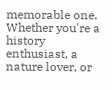memorable one. Whether you're a history enthusiast, a nature lover, or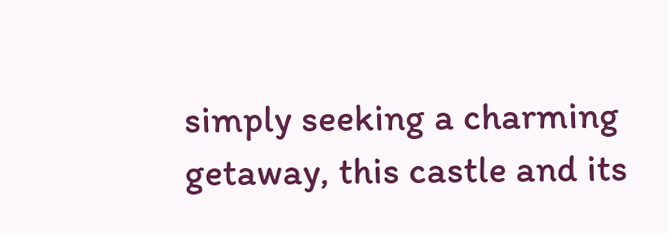simply seeking a charming getaway, this castle and its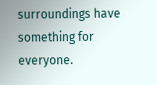surroundings have something for everyone.